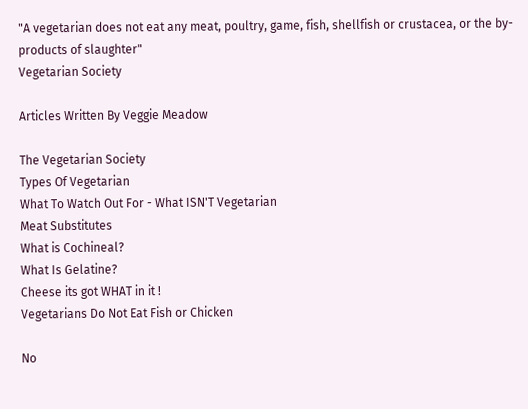"A vegetarian does not eat any meat, poultry, game, fish, shellfish or crustacea, or the by-products of slaughter"
Vegetarian Society

Articles Written By Veggie Meadow

The Vegetarian Society
Types Of Vegetarian
What To Watch Out For - What ISN'T Vegetarian
Meat Substitutes
What is Cochineal?
What Is Gelatine?
Cheese its got WHAT in it !
Vegetarians Do Not Eat Fish or Chicken

No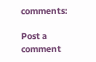comments:

Post a comment